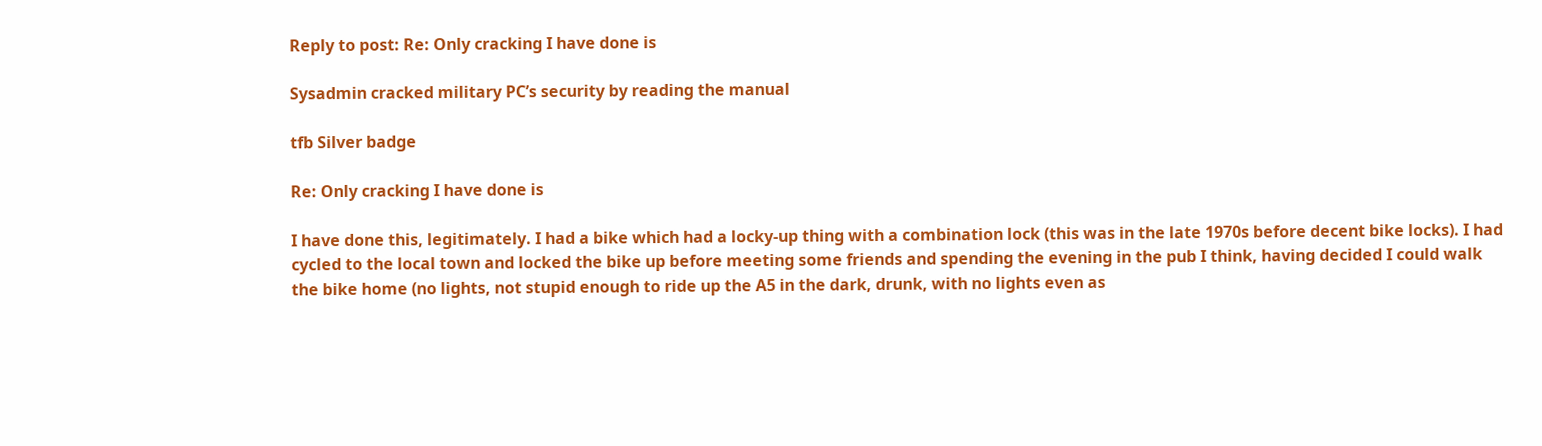Reply to post: Re: Only cracking I have done is

Sysadmin cracked military PC’s security by reading the manual

tfb Silver badge

Re: Only cracking I have done is

I have done this, legitimately. I had a bike which had a locky-up thing with a combination lock (this was in the late 1970s before decent bike locks). I had cycled to the local town and locked the bike up before meeting some friends and spending the evening in the pub I think, having decided I could walk the bike home (no lights, not stupid enough to ride up the A5 in the dark, drunk, with no lights even as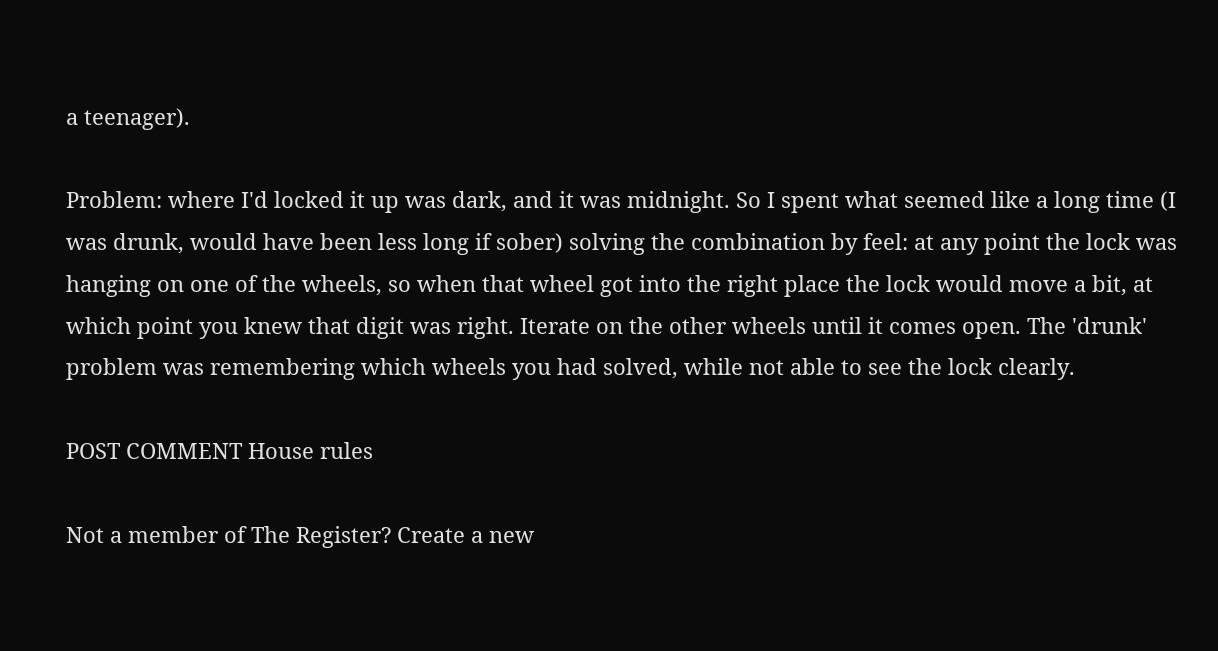a teenager).

Problem: where I'd locked it up was dark, and it was midnight. So I spent what seemed like a long time (I was drunk, would have been less long if sober) solving the combination by feel: at any point the lock was hanging on one of the wheels, so when that wheel got into the right place the lock would move a bit, at which point you knew that digit was right. Iterate on the other wheels until it comes open. The 'drunk' problem was remembering which wheels you had solved, while not able to see the lock clearly.

POST COMMENT House rules

Not a member of The Register? Create a new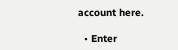account here.

  • Enter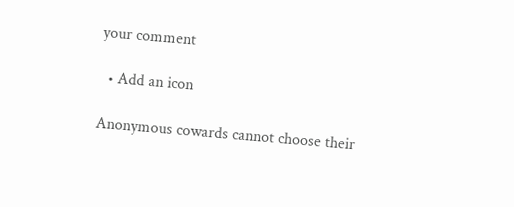your comment

  • Add an icon

Anonymous cowards cannot choose their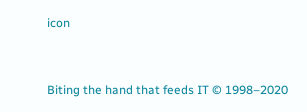icon


Biting the hand that feeds IT © 1998–2020